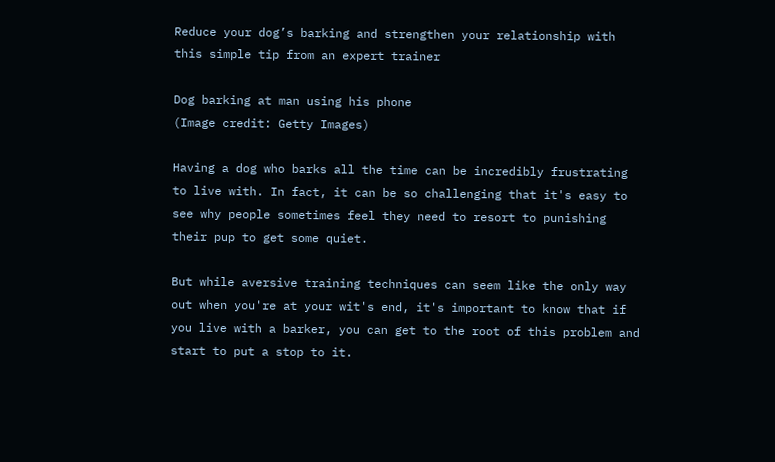Reduce your dog’s barking and strengthen your relationship with this simple tip from an expert trainer

Dog barking at man using his phone
(Image credit: Getty Images)

Having a dog who barks all the time can be incredibly frustrating to live with. In fact, it can be so challenging that it's easy to see why people sometimes feel they need to resort to punishing their pup to get some quiet.

But while aversive training techniques can seem like the only way out when you're at your wit's end, it's important to know that if you live with a barker, you can get to the root of this problem and start to put a stop to it.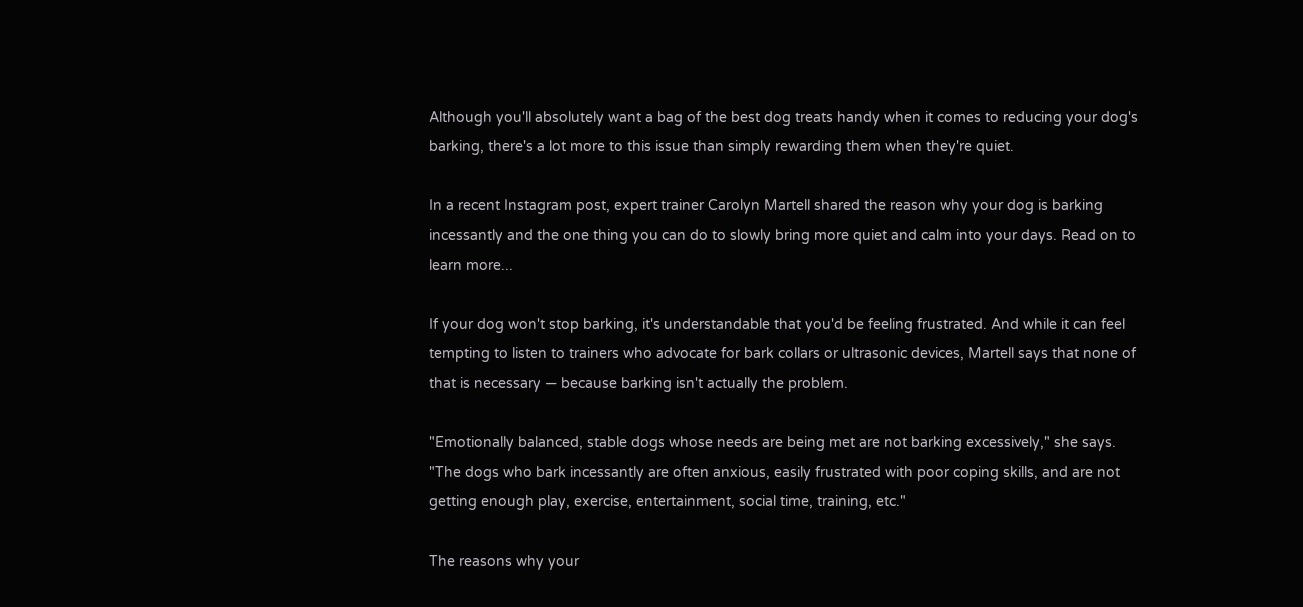Although you'll absolutely want a bag of the best dog treats handy when it comes to reducing your dog's barking, there's a lot more to this issue than simply rewarding them when they're quiet.

In a recent Instagram post, expert trainer Carolyn Martell shared the reason why your dog is barking incessantly and the one thing you can do to slowly bring more quiet and calm into your days. Read on to learn more...

If your dog won't stop barking, it's understandable that you'd be feeling frustrated. And while it can feel tempting to listen to trainers who advocate for bark collars or ultrasonic devices, Martell says that none of that is necessary — because barking isn't actually the problem.

"Emotionally balanced, stable dogs whose needs are being met are not barking excessively," she says. "The dogs who bark incessantly are often anxious, easily frustrated with poor coping skills, and are not getting enough play, exercise, entertainment, social time, training, etc."

The reasons why your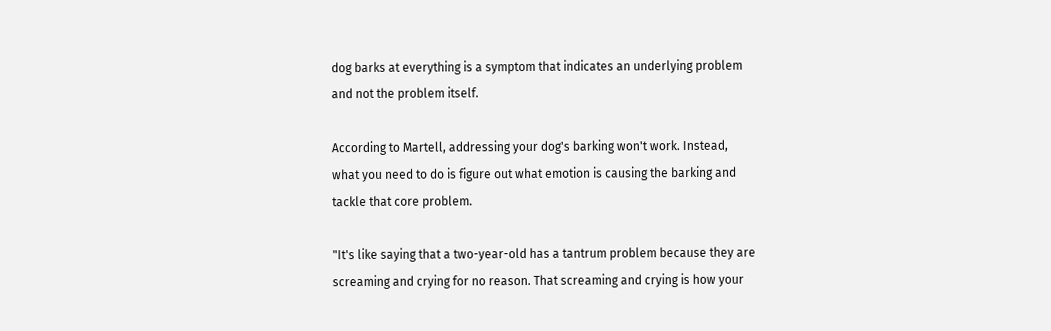dog barks at everything is a symptom that indicates an underlying problem and not the problem itself.

According to Martell, addressing your dog's barking won't work. Instead, what you need to do is figure out what emotion is causing the barking and tackle that core problem.

"It's like saying that a two-year-old has a tantrum problem because they are screaming and crying for no reason. That screaming and crying is how your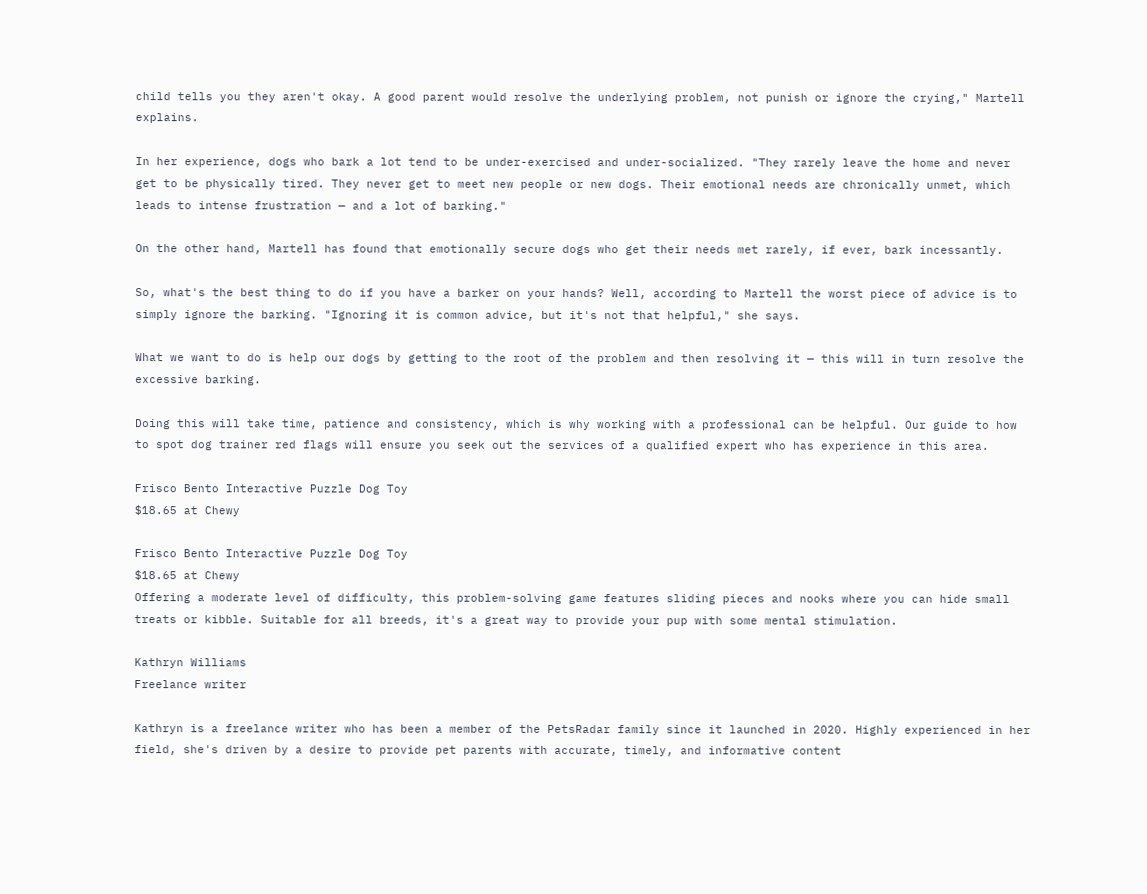child tells you they aren't okay. A good parent would resolve the underlying problem, not punish or ignore the crying," Martell explains.

In her experience, dogs who bark a lot tend to be under-exercised and under-socialized. "They rarely leave the home and never get to be physically tired. They never get to meet new people or new dogs. Their emotional needs are chronically unmet, which leads to intense frustration — and a lot of barking."

On the other hand, Martell has found that emotionally secure dogs who get their needs met rarely, if ever, bark incessantly.

So, what's the best thing to do if you have a barker on your hands? Well, according to Martell the worst piece of advice is to simply ignore the barking. "Ignoring it is common advice, but it's not that helpful," she says.

What we want to do is help our dogs by getting to the root of the problem and then resolving it — this will in turn resolve the excessive barking.

Doing this will take time, patience and consistency, which is why working with a professional can be helpful. Our guide to how to spot dog trainer red flags will ensure you seek out the services of a qualified expert who has experience in this area.

Frisco Bento Interactive Puzzle Dog Toy
$18.65 at Chewy

Frisco Bento Interactive Puzzle Dog Toy
$18.65 at Chewy
Offering a moderate level of difficulty, this problem-solving game features sliding pieces and nooks where you can hide small treats or kibble. Suitable for all breeds, it's a great way to provide your pup with some mental stimulation.

Kathryn Williams
Freelance writer

Kathryn is a freelance writer who has been a member of the PetsRadar family since it launched in 2020. Highly experienced in her field, she's driven by a desire to provide pet parents with accurate, timely, and informative content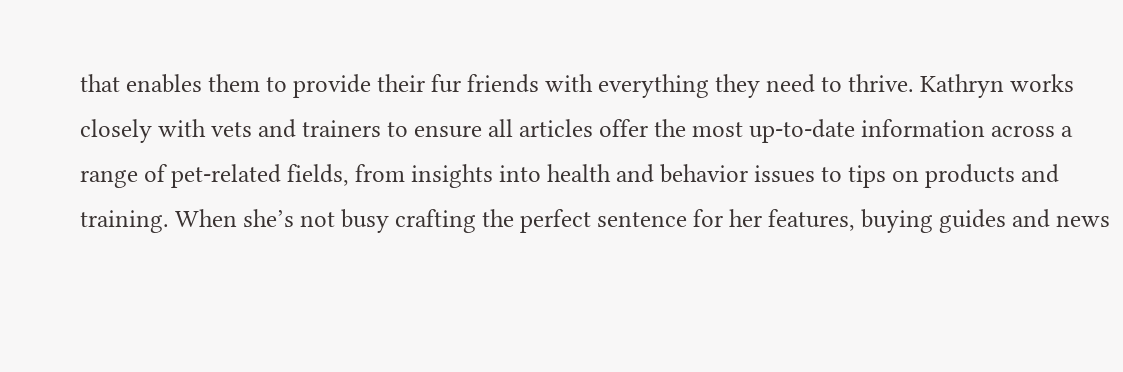that enables them to provide their fur friends with everything they need to thrive. Kathryn works closely with vets and trainers to ensure all articles offer the most up-to-date information across a range of pet-related fields, from insights into health and behavior issues to tips on products and training. When she’s not busy crafting the perfect sentence for her features, buying guides and news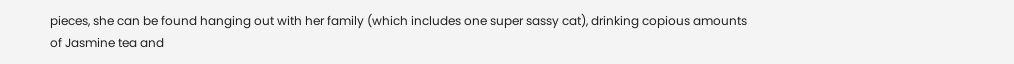pieces, she can be found hanging out with her family (which includes one super sassy cat), drinking copious amounts of Jasmine tea and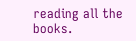reading all the books.